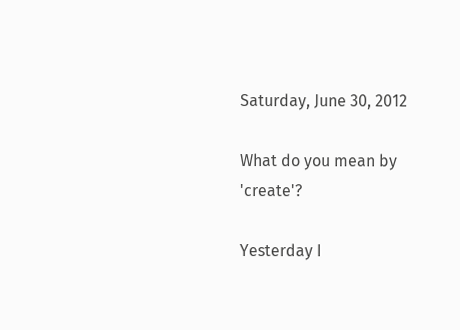Saturday, June 30, 2012

What do you mean by 'create'?

Yesterday I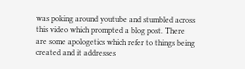was poking around youtube and stumbled across this video which prompted a blog post. There are some apologetics which refer to things being created and it addresses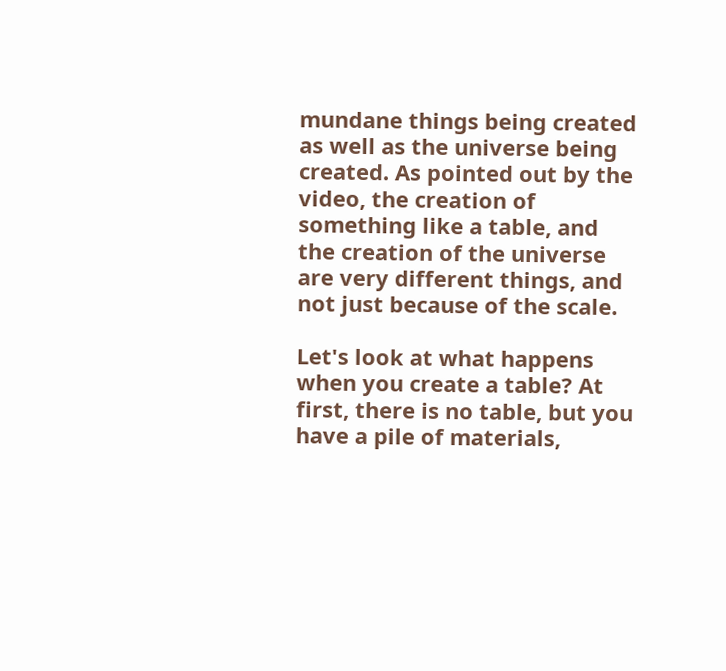mundane things being created as well as the universe being created. As pointed out by the video, the creation of something like a table, and the creation of the universe are very different things, and not just because of the scale.

Let's look at what happens when you create a table? At first, there is no table, but you have a pile of materials,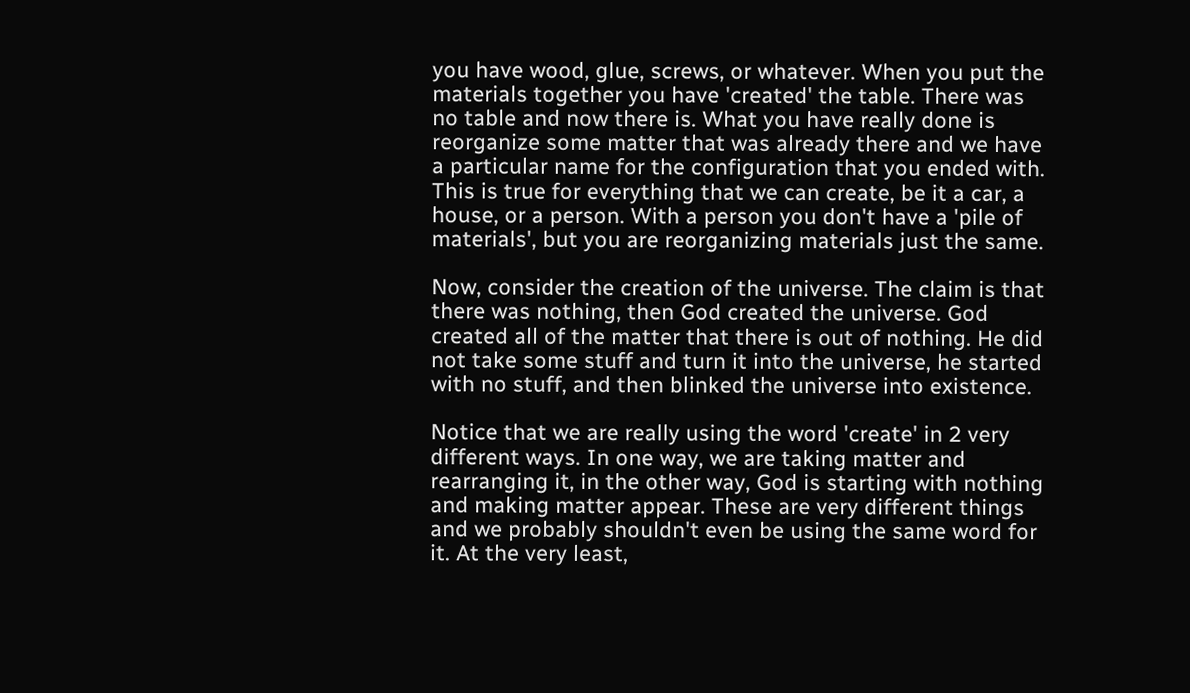you have wood, glue, screws, or whatever. When you put the materials together you have 'created' the table. There was no table and now there is. What you have really done is reorganize some matter that was already there and we have a particular name for the configuration that you ended with. This is true for everything that we can create, be it a car, a house, or a person. With a person you don't have a 'pile of materials', but you are reorganizing materials just the same.

Now, consider the creation of the universe. The claim is that there was nothing, then God created the universe. God created all of the matter that there is out of nothing. He did not take some stuff and turn it into the universe, he started with no stuff, and then blinked the universe into existence.

Notice that we are really using the word 'create' in 2 very different ways. In one way, we are taking matter and rearranging it, in the other way, God is starting with nothing and making matter appear. These are very different things and we probably shouldn't even be using the same word for it. At the very least,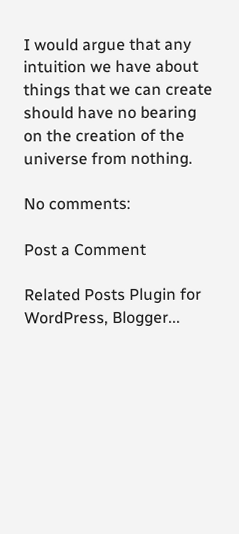I would argue that any intuition we have about things that we can create should have no bearing on the creation of the universe from nothing.

No comments:

Post a Comment

Related Posts Plugin for WordPress, Blogger...